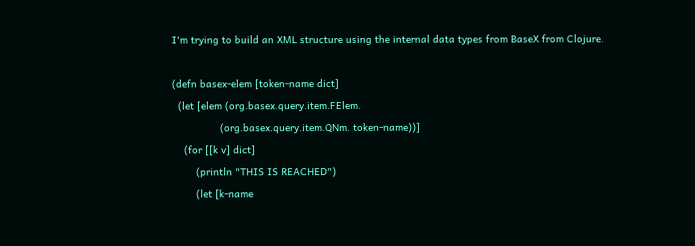I'm trying to build an XML structure using the internal data types from BaseX from Clojure.

(defn basex-elem [token-name dict]
  (let [elem (org.basex.query.item.FElem.
                (org.basex.query.item.QNm. token-name))]
    (for [[k v] dict]
        (println "THIS IS REACHED")
        (let [k-name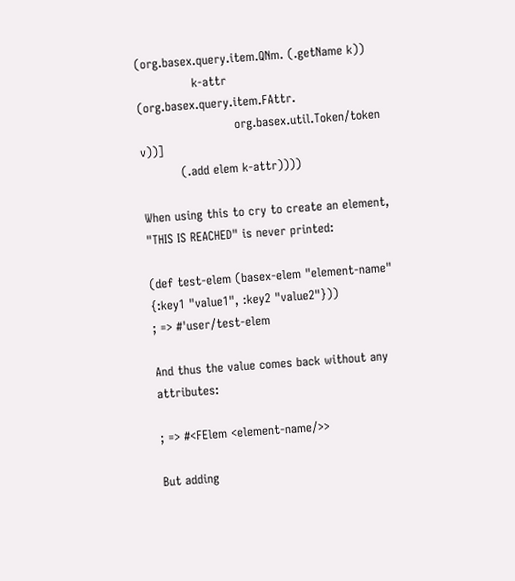(org.basex.query.item.QNm. (.getName k))
              k-attr (org.basex.query.item.FAttr.
                        org.basex.util.Token/token v))]
          (.add elem k-attr))))

When using this to cry to create an element, "THIS IS REACHED" is never printed:

(def test-elem (basex-elem "element-name" {:key1 "value1", :key2 "value2"}))
; => #'user/test-elem

And thus the value comes back without any attributes:

; => #<FElem <element-name/>>

But adding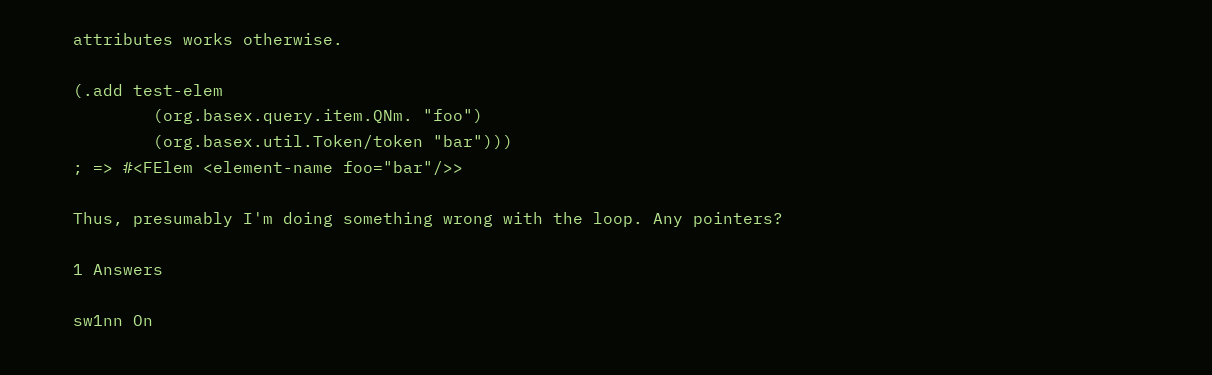attributes works otherwise.

(.add test-elem
        (org.basex.query.item.QNm. "foo")
        (org.basex.util.Token/token "bar")))
; => #<FElem <element-name foo="bar"/>>

Thus, presumably I'm doing something wrong with the loop. Any pointers?

1 Answers

sw1nn On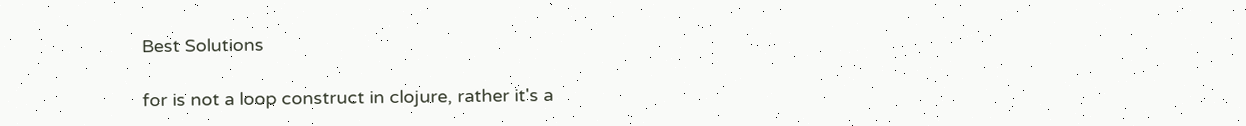Best Solutions

for is not a loop construct in clojure, rather it's a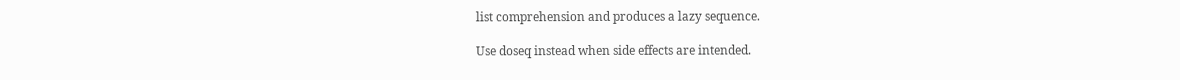list comprehension and produces a lazy sequence.

Use doseq instead when side effects are intended.